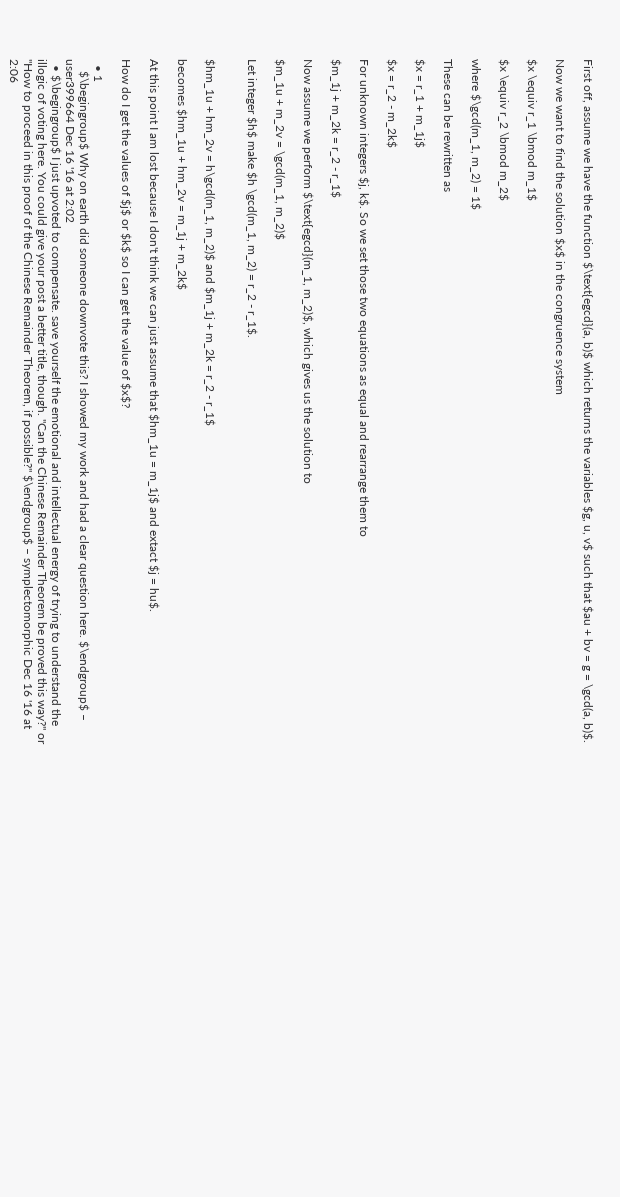First off, assume we have the function $\text{egcd}(a, b)$ which returns the variables $g, u, v$ such that $au + bv = g = \gcd(a, b)$.

Now we want to find the solution $x$ in the congruence system

$x \equiv r_1 \bmod m_1$

$x \equiv r_2 \bmod m_2$

where $\gcd(m_1, m_2) = 1$

These can be rewritten as

$x = r_1 + m_1j$

$x = r_2 - m_2k$

For unknown integers $j, k$. So we set those two equations as equal and rearrange them to

$m_1j + m_2k = r_2 - r_1$

Now assume we perform $\text{egcd}(m_1, m_2)$, which gives us the solution to

$m_1u + m_2v = \gcd(m_1, m_2)$

Let integer $h$ make $h \gcd(m_1, m_2) = r_2 - r_1$.


$hm_1u + hm_2v = h\gcd(m_1, m_2)$ and $m_1j + m_2k = r_2 - r_1$

becomes $hm_1u + hm_2v = m_1j + m_2k$

At this point I am lost because I don't think we can just assume that $hm_1u = m_1j$ and extact $j = hu$.

How do I get the values of $j$ or $k$ so I can get the value of $x$?

  • 1
    $\begingroup$ Why on earth did someone downvote this? I showed my work and had a clear question here. $\endgroup$ – user399664 Dec 16 '16 at 2:02
  • $\begingroup$ I just upvoted to compensate. save yourself the emotional and intellectual energy of trying to understand the illogic of voting here. You could give your post a better title, though. "Can the Chinese Remainder Theorem be proved this way?" or "How to proceed in this proof of the Chinese Remainder Theorem, if possible?" $\endgroup$ – symplectomorphic Dec 16 '16 at 2:06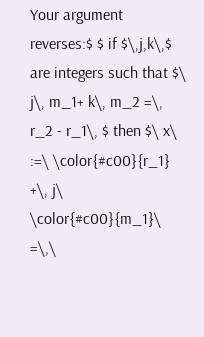Your argument reverses:$ $ if $\,j,k\,$ are integers such that $\ j\, m_1+ k\, m_2 =\, r_2 - r_1\, $ then $\ x\ :=\ \color{#c00}{r_1} +\, j\ \color{#c00}{m_1}\ =\,\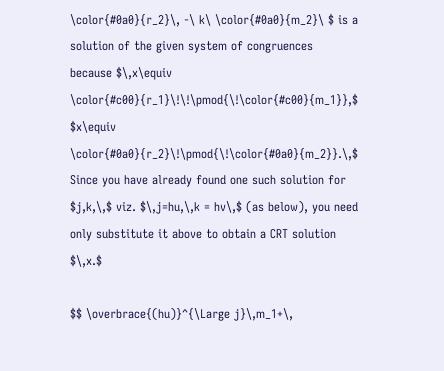\color{#0a0}{r_2}\, -\ k\ \color{#0a0}{m_2}\ $ is a solution of the given system of congruences because $\,x\equiv \color{#c00}{r_1}\!\!\pmod{\!\color{#c00}{m_1}},$ $x\equiv \color{#0a0}{r_2}\!\pmod{\!\color{#0a0}{m_2}}.\,$ Since you have already found one such solution for $j,k,\,$ viz. $\,j=hu,\,k = hv\,$ (as below), you need only substitute it above to obtain a CRT solution $\,x.$

$$ \overbrace{(hu)}^{\Large j}\,m_1+\,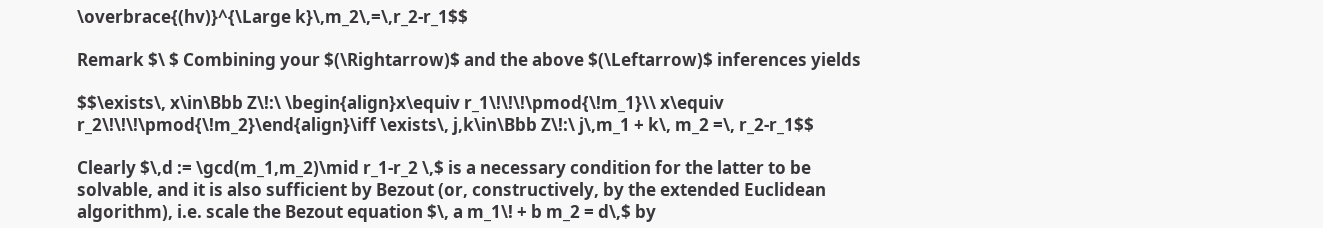\overbrace{(hv)}^{\Large k}\,m_2\,=\,r_2-r_1$$

Remark $\ $ Combining your $(\Rightarrow)$ and the above $(\Leftarrow)$ inferences yields

$$\exists\, x\in\Bbb Z\!:\ \begin{align}x\equiv r_1\!\!\!\pmod{\!m_1}\\ x\equiv r_2\!\!\!\pmod{\!m_2}\end{align}\iff \exists\, j,k\in\Bbb Z\!:\ j\,m_1 + k\, m_2 =\, r_2-r_1$$

Clearly $\,d := \gcd(m_1,m_2)\mid r_1-r_2 \,$ is a necessary condition for the latter to be solvable, and it is also sufficient by Bezout (or, constructively, by the extended Euclidean algorithm), i.e. scale the Bezout equation $\, a m_1\! + b m_2 = d\,$ by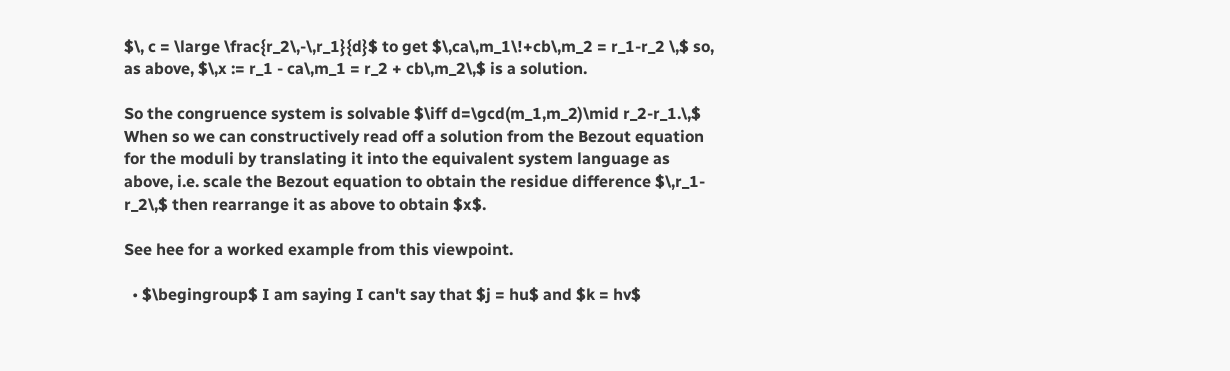$\, c = \large \frac{r_2\,-\,r_1}{d}$ to get $\,ca\,m_1\!+cb\,m_2 = r_1-r_2 \,$ so, as above, $\,x := r_1 - ca\,m_1 = r_2 + cb\,m_2\,$ is a solution.

So the congruence system is solvable $\iff d=\gcd(m_1,m_2)\mid r_2-r_1.\,$ When so we can constructively read off a solution from the Bezout equation for the moduli by translating it into the equivalent system language as above, i.e. scale the Bezout equation to obtain the residue difference $\,r_1-r_2\,$ then rearrange it as above to obtain $x$.

See hee for a worked example from this viewpoint.

  • $\begingroup$ I am saying I can't say that $j = hu$ and $k = hv$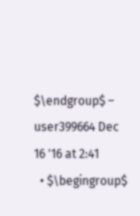$\endgroup$ – user399664 Dec 16 '16 at 2:41
  • $\begingroup$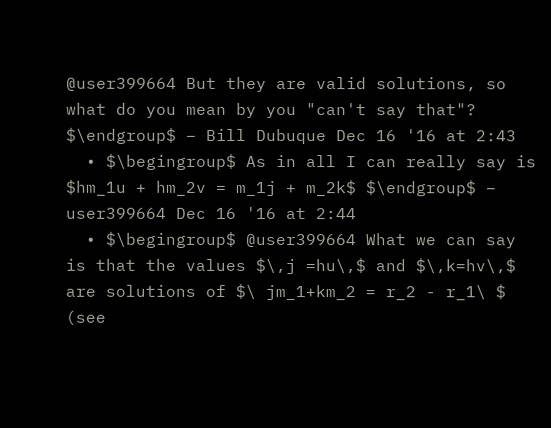@user399664 But they are valid solutions, so what do you mean by you "can't say that"? $\endgroup$ – Bill Dubuque Dec 16 '16 at 2:43
  • $\begingroup$ As in all I can really say is $hm_1u + hm_2v = m_1j + m_2k$ $\endgroup$ – user399664 Dec 16 '16 at 2:44
  • $\begingroup$ @user399664 What we can say is that the values $\,j =hu\,$ and $\,k=hv\,$ are solutions of $\ jm_1+km_2 = r_2 - r_1\ $ (see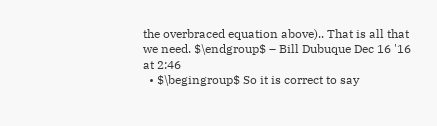the overbraced equation above).. That is all that we need. $\endgroup$ – Bill Dubuque Dec 16 '16 at 2:46
  • $\begingroup$ So it is correct to say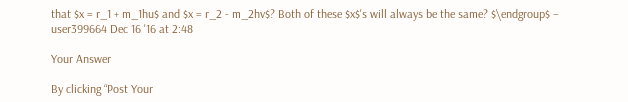that $x = r_1 + m_1hu$ and $x = r_2 - m_2hv$? Both of these $x$'s will always be the same? $\endgroup$ – user399664 Dec 16 '16 at 2:48

Your Answer

By clicking “Post Your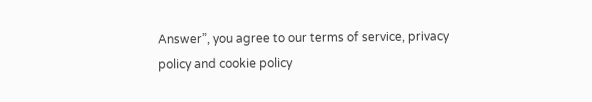Answer”, you agree to our terms of service, privacy policy and cookie policy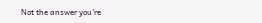Not the answer you're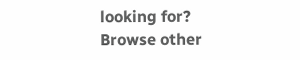looking for? Browse other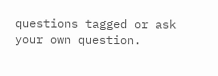questions tagged or ask your own question.